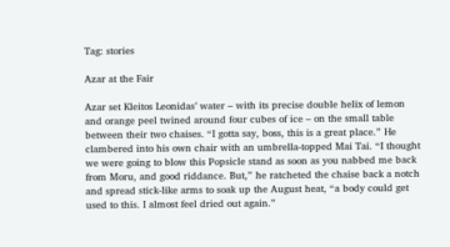Tag: stories

Azar at the Fair

Azar set Kleitos Leonidas’ water – with its precise double helix of lemon and orange peel twined around four cubes of ice – on the small table between their two chaises. “I gotta say, boss, this is a great place.” He clambered into his own chair with an umbrella-topped Mai Tai. “I thought we were going to blow this Popsicle stand as soon as you nabbed me back from Moru, and good riddance. But,” he ratcheted the chaise back a notch and spread stick-like arms to soak up the August heat, “a body could get used to this. I almost feel dried out again.”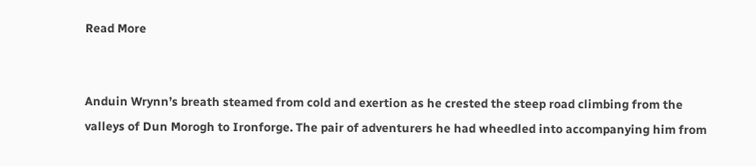Read More


Anduin Wrynn’s breath steamed from cold and exertion as he crested the steep road climbing from the valleys of Dun Morogh to Ironforge. The pair of adventurers he had wheedled into accompanying him from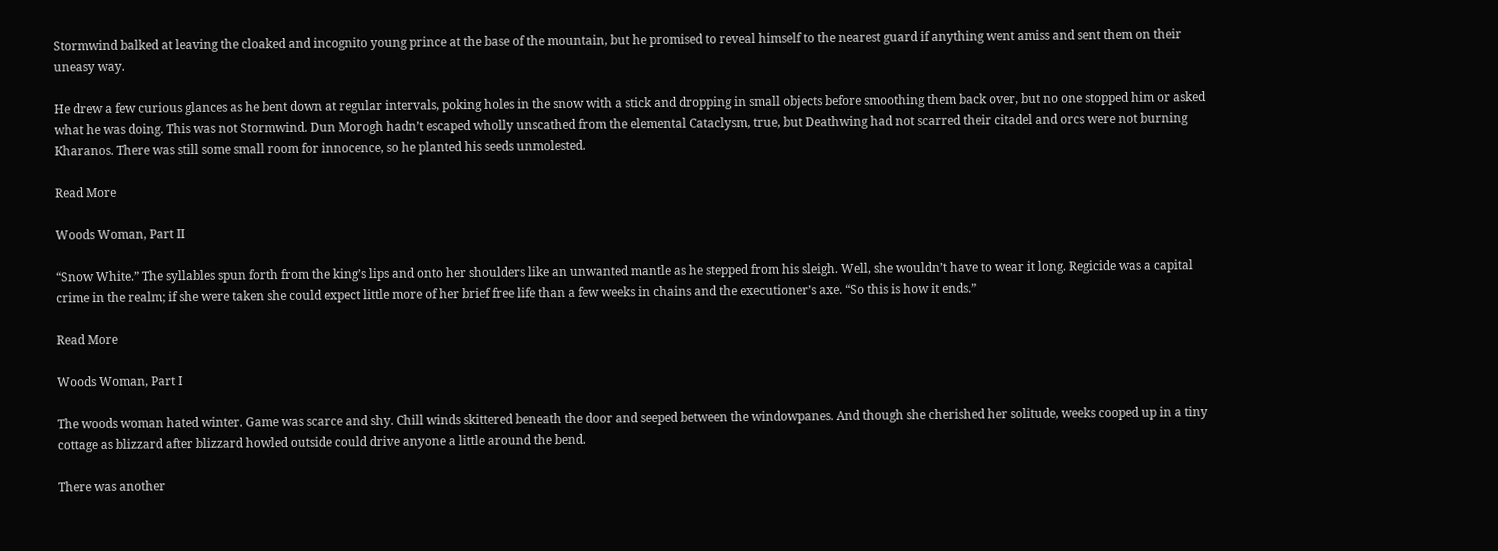Stormwind balked at leaving the cloaked and incognito young prince at the base of the mountain, but he promised to reveal himself to the nearest guard if anything went amiss and sent them on their uneasy way.

He drew a few curious glances as he bent down at regular intervals, poking holes in the snow with a stick and dropping in small objects before smoothing them back over, but no one stopped him or asked what he was doing. This was not Stormwind. Dun Morogh hadn’t escaped wholly unscathed from the elemental Cataclysm, true, but Deathwing had not scarred their citadel and orcs were not burning Kharanos. There was still some small room for innocence, so he planted his seeds unmolested.

Read More

Woods Woman, Part II

“Snow White.” The syllables spun forth from the king’s lips and onto her shoulders like an unwanted mantle as he stepped from his sleigh. Well, she wouldn’t have to wear it long. Regicide was a capital crime in the realm; if she were taken she could expect little more of her brief free life than a few weeks in chains and the executioner’s axe. “So this is how it ends.”

Read More

Woods Woman, Part I

The woods woman hated winter. Game was scarce and shy. Chill winds skittered beneath the door and seeped between the windowpanes. And though she cherished her solitude, weeks cooped up in a tiny cottage as blizzard after blizzard howled outside could drive anyone a little around the bend.

There was another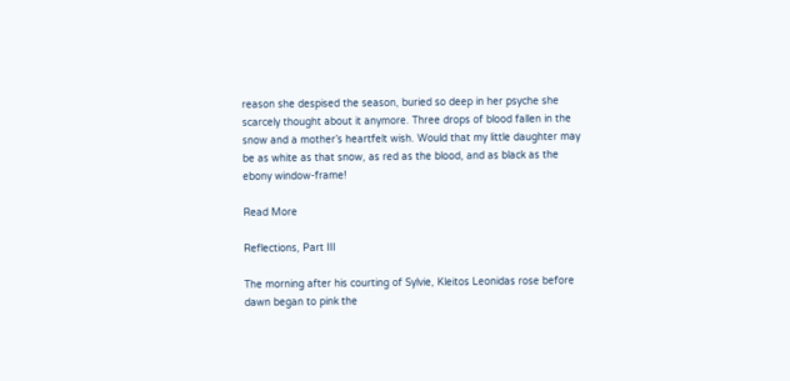reason she despised the season, buried so deep in her psyche she scarcely thought about it anymore. Three drops of blood fallen in the snow and a mother’s heartfelt wish. Would that my little daughter may be as white as that snow, as red as the blood, and as black as the ebony window-frame!

Read More

Reflections, Part III

The morning after his courting of Sylvie, Kleitos Leonidas rose before dawn began to pink the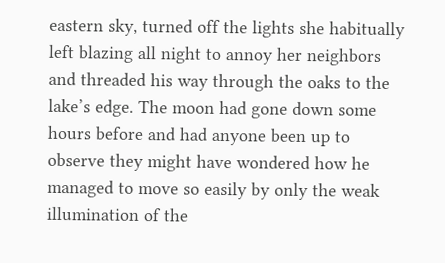eastern sky, turned off the lights she habitually left blazing all night to annoy her neighbors and threaded his way through the oaks to the lake’s edge. The moon had gone down some hours before and had anyone been up to observe they might have wondered how he managed to move so easily by only the weak illumination of the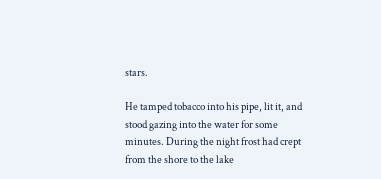stars.

He tamped tobacco into his pipe, lit it, and stood gazing into the water for some minutes. During the night frost had crept from the shore to the lake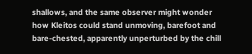shallows, and the same observer might wonder how Kleitos could stand unmoving, barefoot and bare-chested, apparently unperturbed by the chill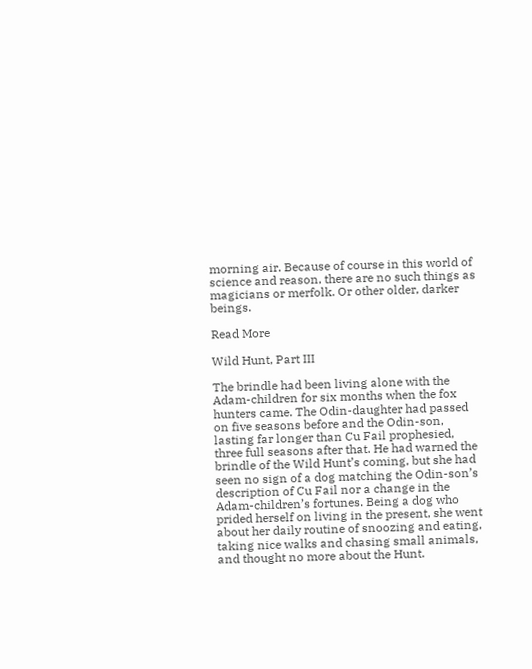morning air. Because of course in this world of science and reason, there are no such things as magicians or merfolk. Or other older, darker beings.

Read More

Wild Hunt, Part III

The brindle had been living alone with the Adam-children for six months when the fox hunters came. The Odin-daughter had passed on five seasons before and the Odin-son, lasting far longer than Cu Fail prophesied, three full seasons after that. He had warned the brindle of the Wild Hunt’s coming, but she had seen no sign of a dog matching the Odin-son’s description of Cu Fail nor a change in the Adam-children’s fortunes. Being a dog who prided herself on living in the present, she went about her daily routine of snoozing and eating, taking nice walks and chasing small animals, and thought no more about the Hunt.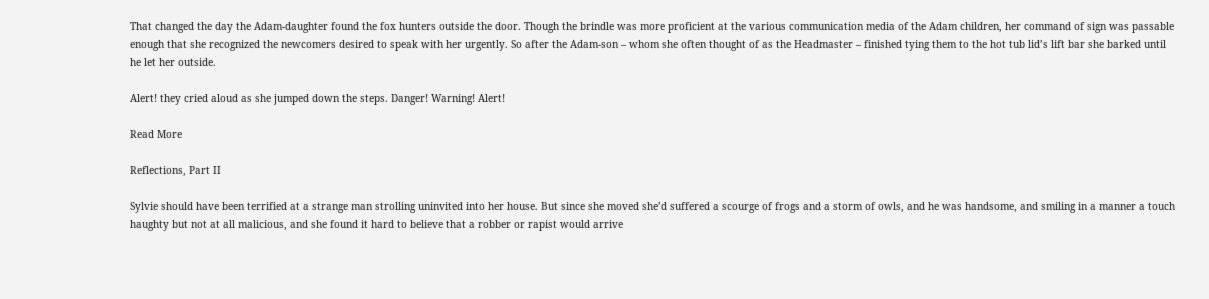That changed the day the Adam-daughter found the fox hunters outside the door. Though the brindle was more proficient at the various communication media of the Adam children, her command of sign was passable enough that she recognized the newcomers desired to speak with her urgently. So after the Adam-son – whom she often thought of as the Headmaster – finished tying them to the hot tub lid’s lift bar she barked until he let her outside.

Alert! they cried aloud as she jumped down the steps. Danger! Warning! Alert!

Read More

Reflections, Part II

Sylvie should have been terrified at a strange man strolling uninvited into her house. But since she moved she’d suffered a scourge of frogs and a storm of owls, and he was handsome, and smiling in a manner a touch haughty but not at all malicious, and she found it hard to believe that a robber or rapist would arrive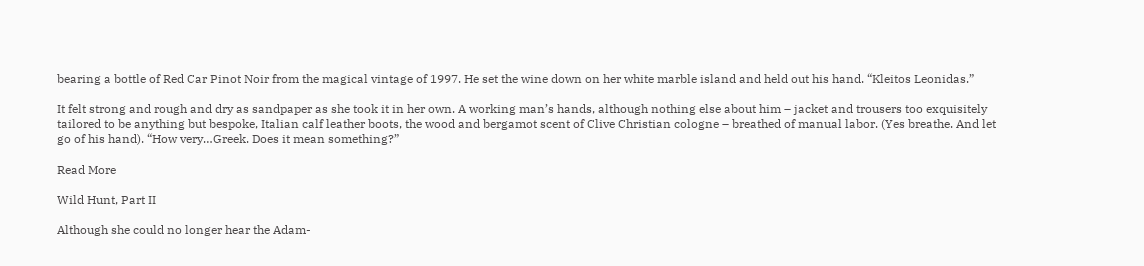bearing a bottle of Red Car Pinot Noir from the magical vintage of 1997. He set the wine down on her white marble island and held out his hand. “Kleitos Leonidas.”

It felt strong and rough and dry as sandpaper as she took it in her own. A working man’s hands, although nothing else about him – jacket and trousers too exquisitely tailored to be anything but bespoke, Italian calf leather boots, the wood and bergamot scent of Clive Christian cologne – breathed of manual labor. (Yes breathe. And let go of his hand). “How very…Greek. Does it mean something?”

Read More

Wild Hunt, Part II

Although she could no longer hear the Adam-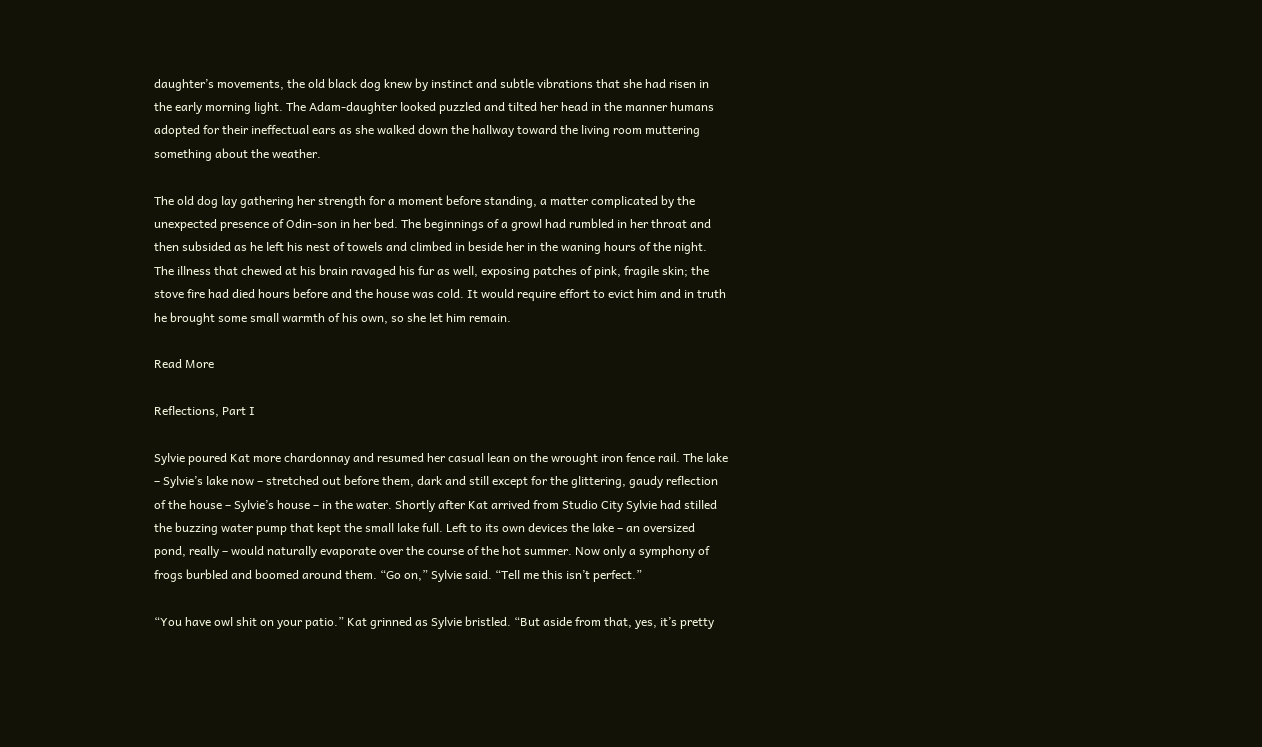daughter’s movements, the old black dog knew by instinct and subtle vibrations that she had risen in the early morning light. The Adam-daughter looked puzzled and tilted her head in the manner humans adopted for their ineffectual ears as she walked down the hallway toward the living room muttering something about the weather.

The old dog lay gathering her strength for a moment before standing, a matter complicated by the unexpected presence of Odin-son in her bed. The beginnings of a growl had rumbled in her throat and then subsided as he left his nest of towels and climbed in beside her in the waning hours of the night. The illness that chewed at his brain ravaged his fur as well, exposing patches of pink, fragile skin; the stove fire had died hours before and the house was cold. It would require effort to evict him and in truth he brought some small warmth of his own, so she let him remain.

Read More

Reflections, Part I

Sylvie poured Kat more chardonnay and resumed her casual lean on the wrought iron fence rail. The lake – Sylvie’s lake now – stretched out before them, dark and still except for the glittering, gaudy reflection of the house – Sylvie’s house – in the water. Shortly after Kat arrived from Studio City Sylvie had stilled the buzzing water pump that kept the small lake full. Left to its own devices the lake – an oversized pond, really – would naturally evaporate over the course of the hot summer. Now only a symphony of frogs burbled and boomed around them. “Go on,” Sylvie said. “Tell me this isn’t perfect.”

“You have owl shit on your patio.” Kat grinned as Sylvie bristled. “But aside from that, yes, it’s pretty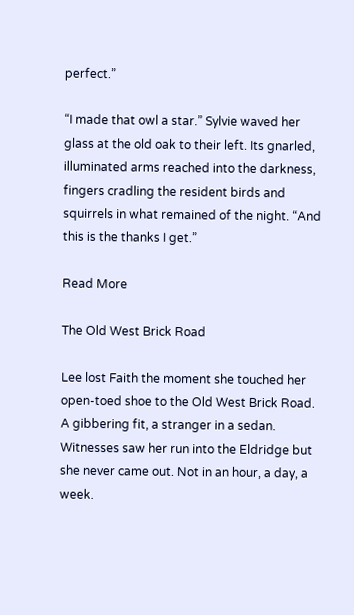perfect.”

“I made that owl a star.” Sylvie waved her glass at the old oak to their left. Its gnarled, illuminated arms reached into the darkness, fingers cradling the resident birds and squirrels in what remained of the night. “And this is the thanks I get.”

Read More

The Old West Brick Road

Lee lost Faith the moment she touched her open-toed shoe to the Old West Brick Road. A gibbering fit, a stranger in a sedan. Witnesses saw her run into the Eldridge but she never came out. Not in an hour, a day, a week.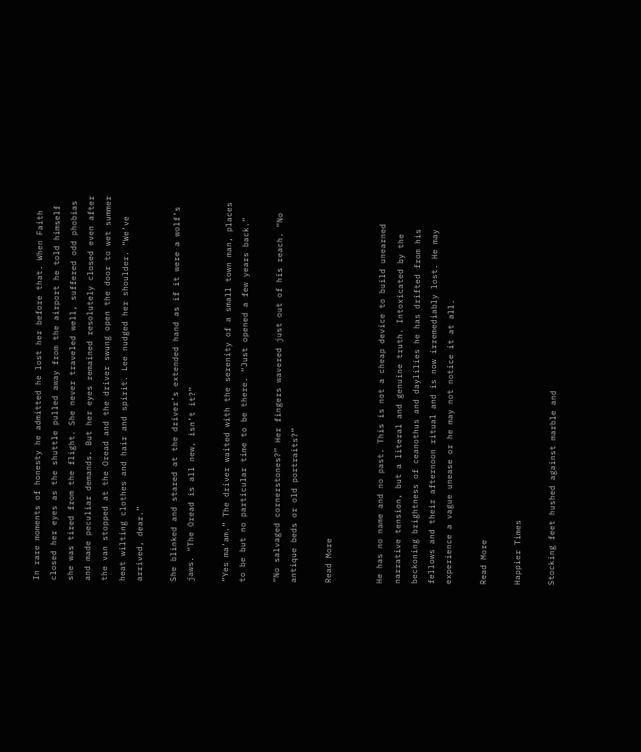In rare moments of honesty he admitted he lost her before that. When Faith closed her eyes as the shuttle pulled away from the airport he told himself she was tired from the flight. She never traveled well, suffered odd phobias and made peculiar demands. But her eyes remained resolutely closed even after the van stopped at the Oread and the driver swung open the door to wet summer heat wilting clothes and hair and spirit. Lee nudged her shoulder. “We’ve arrived, dear.”

She blinked and stared at the driver’s extended hand as if it were a wolf’s jaws. “The Oread is all new, isn’t it?”

“Yes ma’am.” The driver waited with the serenity of a small town man, places to be but no particular time to be there. “Just opened a few years back.”

“No salvaged cornerstones?” Her fingers wavered just out of his reach. “No antique beds or old portraits?”

Read More


He has no name and no past. This is not a cheap device to build unearned narrative tension, but a literal and genuine truth. Intoxicated by the beckoning brightness of ceanothus and daylilies he has drifted from his fellows and their afternoon ritual and is now irremediably lost. He may experience a vague unease or he may not notice it at all.

Read More

Happier Times

Stocking feet hushed against marble and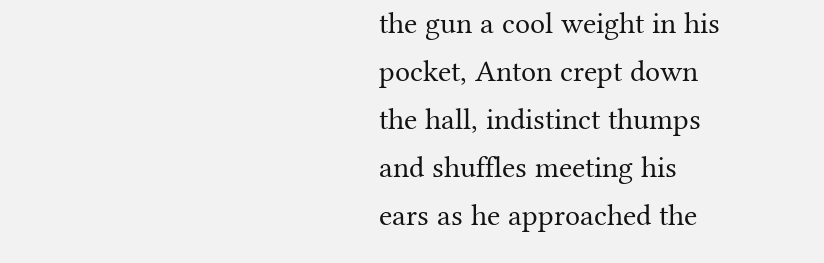the gun a cool weight in his pocket, Anton crept down the hall, indistinct thumps and shuffles meeting his ears as he approached the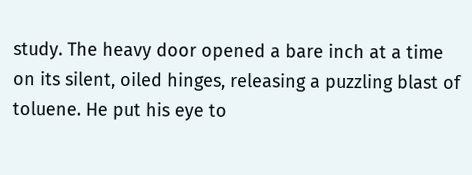study. The heavy door opened a bare inch at a time on its silent, oiled hinges, releasing a puzzling blast of toluene. He put his eye to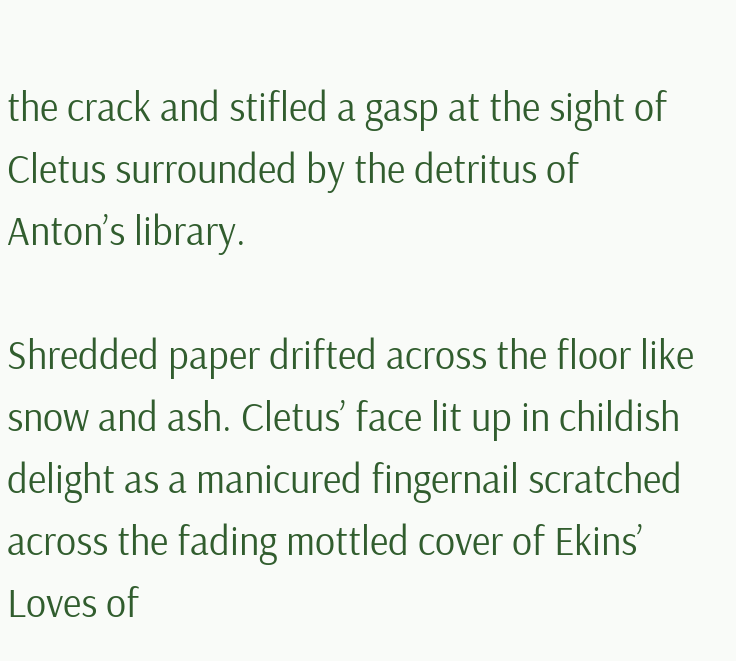the crack and stifled a gasp at the sight of Cletus surrounded by the detritus of Anton’s library.

Shredded paper drifted across the floor like snow and ash. Cletus’ face lit up in childish delight as a manicured fingernail scratched across the fading mottled cover of Ekins’ Loves of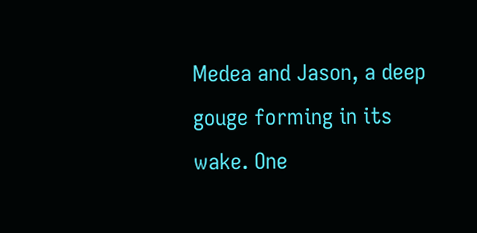Medea and Jason, a deep gouge forming in its wake. One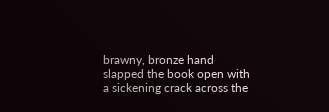brawny, bronze hand slapped the book open with a sickening crack across the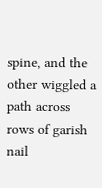spine, and the other wiggled a path across rows of garish nail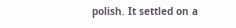polish. It settled on a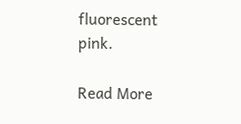fluorescent pink.

Read More